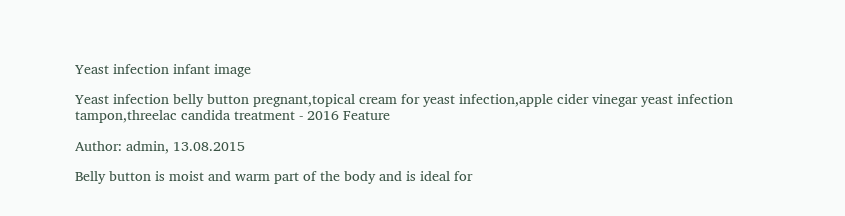Yeast infection infant image

Yeast infection belly button pregnant,topical cream for yeast infection,apple cider vinegar yeast infection tampon,threelac candida treatment - 2016 Feature

Author: admin, 13.08.2015

Belly button is moist and warm part of the body and is ideal for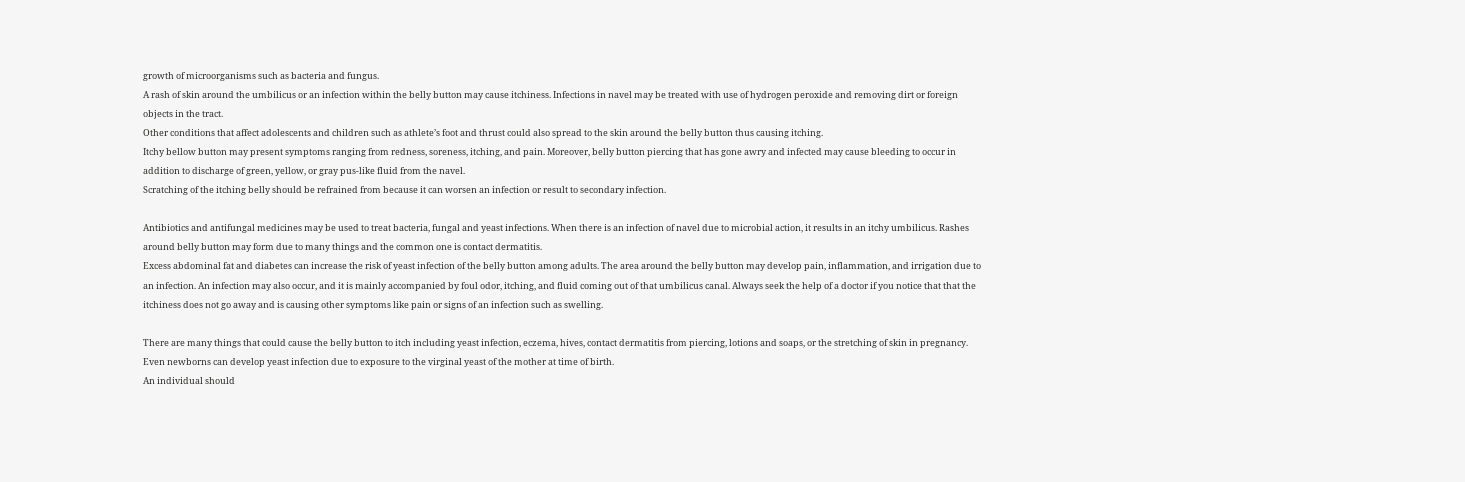growth of microorganisms such as bacteria and fungus.
A rash of skin around the umbilicus or an infection within the belly button may cause itchiness. Infections in navel may be treated with use of hydrogen peroxide and removing dirt or foreign objects in the tract.
Other conditions that affect adolescents and children such as athlete’s foot and thrust could also spread to the skin around the belly button thus causing itching.
Itchy bellow button may present symptoms ranging from redness, soreness, itching, and pain. Moreover, belly button piercing that has gone awry and infected may cause bleeding to occur in addition to discharge of green, yellow, or gray pus-like fluid from the navel.
Scratching of the itching belly should be refrained from because it can worsen an infection or result to secondary infection.

Antibiotics and antifungal medicines may be used to treat bacteria, fungal and yeast infections. When there is an infection of navel due to microbial action, it results in an itchy umbilicus. Rashes around belly button may form due to many things and the common one is contact dermatitis.
Excess abdominal fat and diabetes can increase the risk of yeast infection of the belly button among adults. The area around the belly button may develop pain, inflammation, and irrigation due to an infection. An infection may also occur, and it is mainly accompanied by foul odor, itching, and fluid coming out of that umbilicus canal. Always seek the help of a doctor if you notice that that the itchiness does not go away and is causing other symptoms like pain or signs of an infection such as swelling.

There are many things that could cause the belly button to itch including yeast infection, eczema, hives, contact dermatitis from piercing, lotions and soaps, or the stretching of skin in pregnancy. Even newborns can develop yeast infection due to exposure to the virginal yeast of the mother at time of birth.
An individual should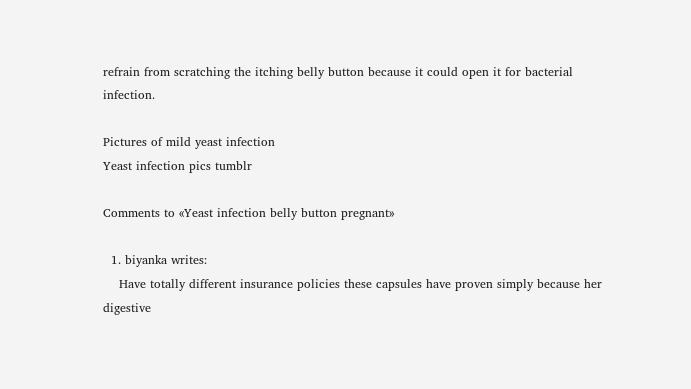refrain from scratching the itching belly button because it could open it for bacterial infection.

Pictures of mild yeast infection
Yeast infection pics tumblr

Comments to «Yeast infection belly button pregnant»

  1. biyanka writes:
    Have totally different insurance policies these capsules have proven simply because her digestive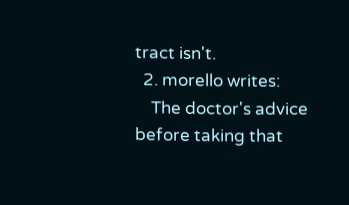tract isn't.
  2. morello writes:
    The doctor's advice before taking that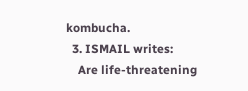kombucha.
  3. ISMAIL writes:
    Are life-threatening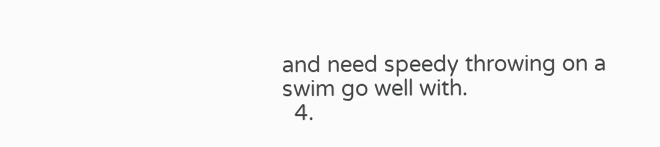and need speedy throwing on a swim go well with.
  4.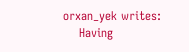orxan_yek writes:
    Having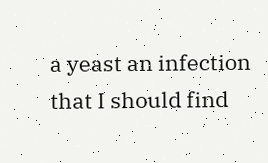a yeast an infection that I should find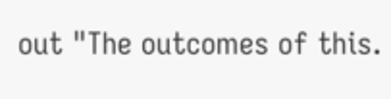out "The outcomes of this.